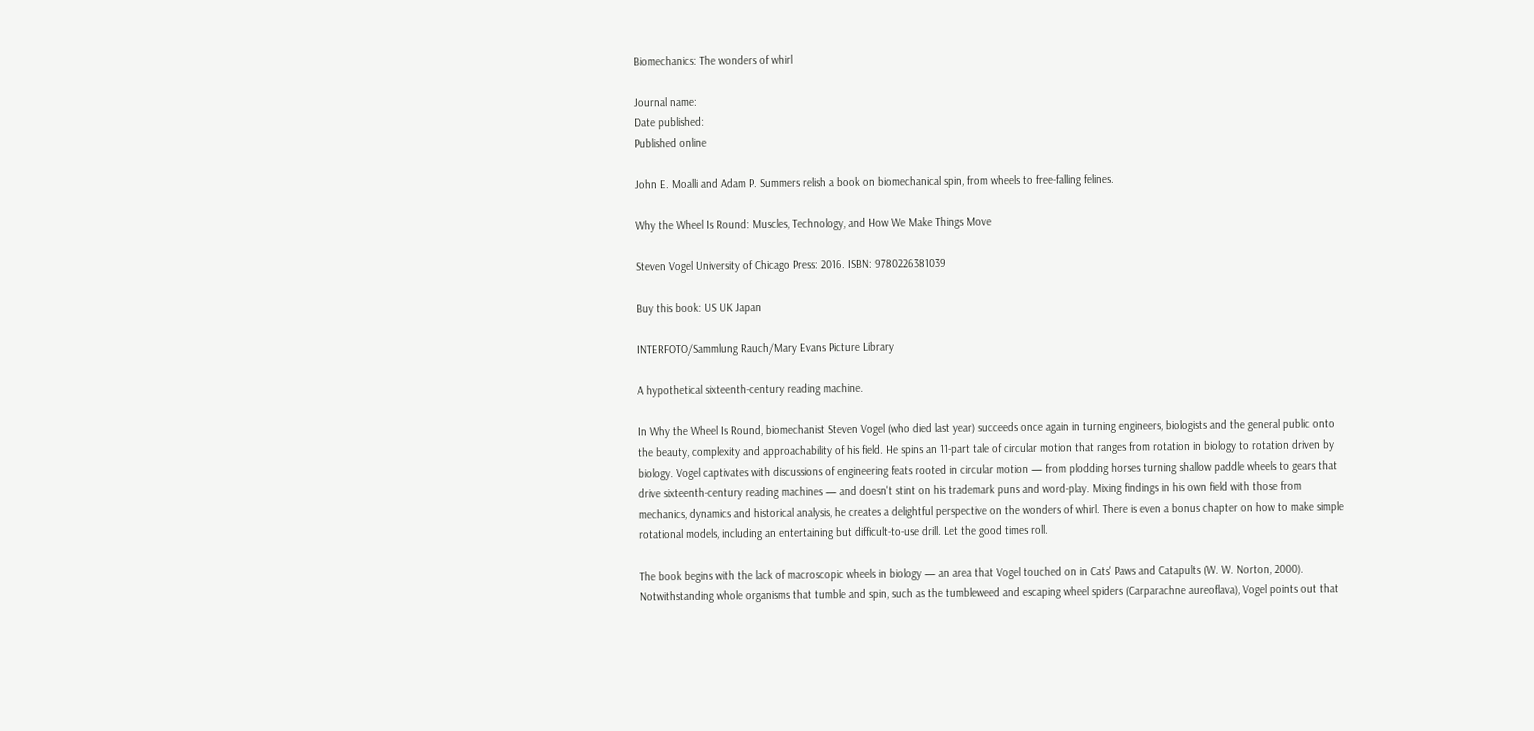Biomechanics: The wonders of whirl

Journal name:
Date published:
Published online

John E. Moalli and Adam P. Summers relish a book on biomechanical spin, from wheels to free-falling felines.

Why the Wheel Is Round: Muscles, Technology, and How We Make Things Move

Steven Vogel University of Chicago Press: 2016. ISBN: 9780226381039

Buy this book: US UK Japan

INTERFOTO/Sammlung Rauch/Mary Evans Picture Library

A hypothetical sixteenth-century reading machine.

In Why the Wheel Is Round, biomechanist Steven Vogel (who died last year) succeeds once again in turning engineers, biologists and the general public onto the beauty, complexity and approachability of his field. He spins an 11-part tale of circular motion that ranges from rotation in biology to rotation driven by biology. Vogel captivates with discussions of engineering feats rooted in circular motion — from plodding horses turning shallow paddle wheels to gears that drive sixteenth-century reading machines — and doesn't stint on his trademark puns and word-play. Mixing findings in his own field with those from mechanics, dynamics and historical analysis, he creates a delightful perspective on the wonders of whirl. There is even a bonus chapter on how to make simple rotational models, including an entertaining but difficult-to-use drill. Let the good times roll.

The book begins with the lack of macroscopic wheels in biology — an area that Vogel touched on in Cats' Paws and Catapults (W. W. Norton, 2000). Notwithstanding whole organisms that tumble and spin, such as the tumbleweed and escaping wheel spiders (Carparachne aureoflava), Vogel points out that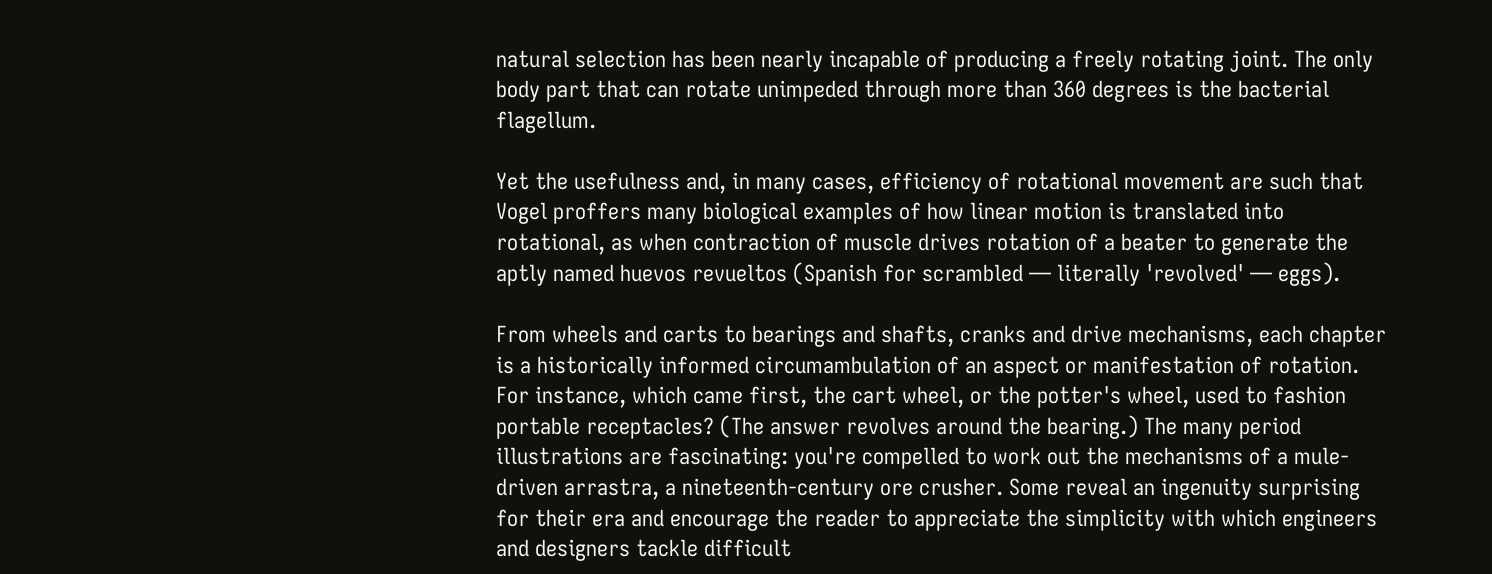natural selection has been nearly incapable of producing a freely rotating joint. The only body part that can rotate unimpeded through more than 360 degrees is the bacterial flagellum.

Yet the usefulness and, in many cases, efficiency of rotational movement are such that Vogel proffers many biological examples of how linear motion is translated into rotational, as when contraction of muscle drives rotation of a beater to generate the aptly named huevos revueltos (Spanish for scrambled — literally 'revolved' — eggs).

From wheels and carts to bearings and shafts, cranks and drive mechanisms, each chapter is a historically informed circumambulation of an aspect or manifestation of rotation. For instance, which came first, the cart wheel, or the potter's wheel, used to fashion portable receptacles? (The answer revolves around the bearing.) The many period illustrations are fascinating: you're compelled to work out the mechanisms of a mule-driven arrastra, a nineteenth-century ore crusher. Some reveal an ingenuity surprising for their era and encourage the reader to appreciate the simplicity with which engineers and designers tackle difficult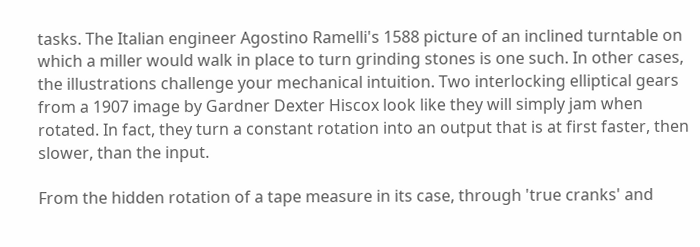tasks. The Italian engineer Agostino Ramelli's 1588 picture of an inclined turntable on which a miller would walk in place to turn grinding stones is one such. In other cases, the illustrations challenge your mechanical intuition. Two interlocking elliptical gears from a 1907 image by Gardner Dexter Hiscox look like they will simply jam when rotated. In fact, they turn a constant rotation into an output that is at first faster, then slower, than the input.

From the hidden rotation of a tape measure in its case, through 'true cranks' and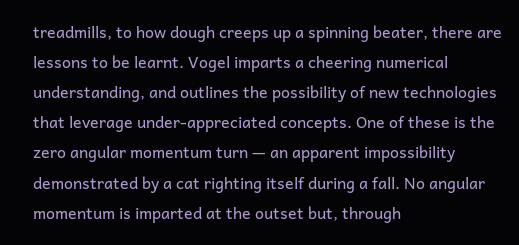treadmills, to how dough creeps up a spinning beater, there are lessons to be learnt. Vogel imparts a cheering numerical understanding, and outlines the possibility of new technologies that leverage under-appreciated concepts. One of these is the zero angular momentum turn — an apparent impossibility demonstrated by a cat righting itself during a fall. No angular momentum is imparted at the outset but, through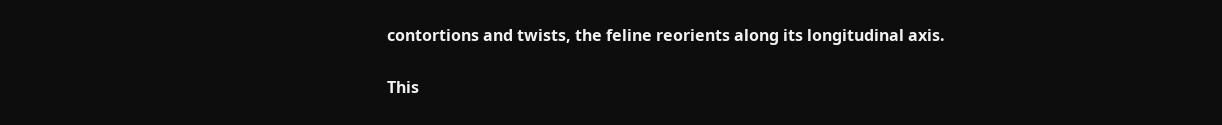contortions and twists, the feline reorients along its longitudinal axis.

This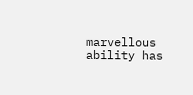marvellous ability has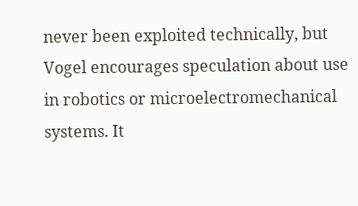never been exploited technically, but Vogel encourages speculation about use in robotics or microelectromechanical systems. It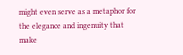might even serve as a metaphor for the elegance and ingenuity that make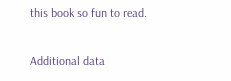this book so fun to read.

Additional data